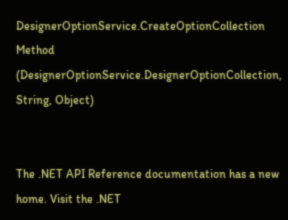DesignerOptionService.CreateOptionCollection Method (DesignerOptionService.DesignerOptionCollection, String, Object)


The .NET API Reference documentation has a new home. Visit the .NET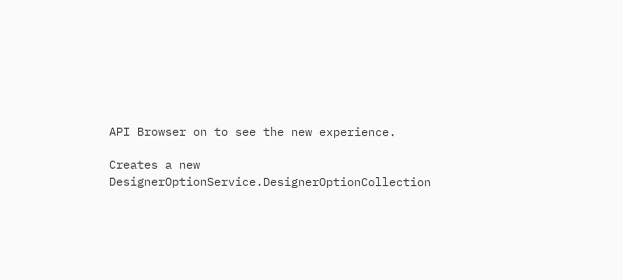API Browser on to see the new experience.

Creates a new DesignerOptionService.DesignerOptionCollection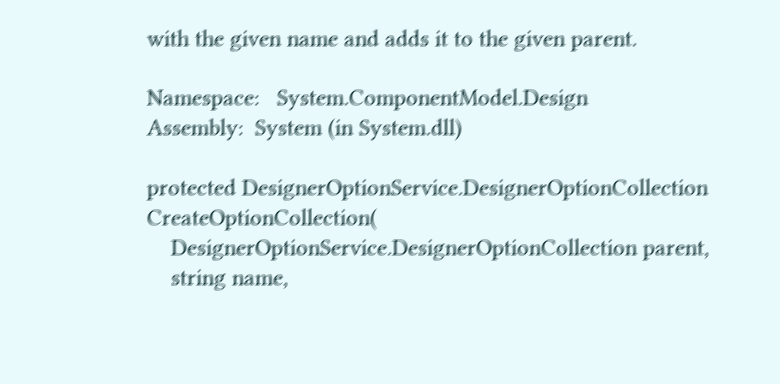with the given name and adds it to the given parent.

Namespace:   System.ComponentModel.Design
Assembly:  System (in System.dll)

protected DesignerOptionService.DesignerOptionCollection CreateOptionCollection(
    DesignerOptionService.DesignerOptionCollection parent,
    string name,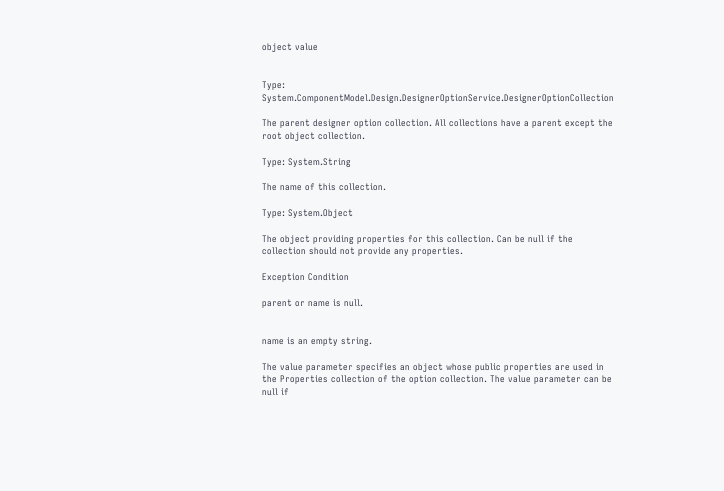object value


Type: System.ComponentModel.Design.DesignerOptionService.DesignerOptionCollection

The parent designer option collection. All collections have a parent except the root object collection.

Type: System.String

The name of this collection.

Type: System.Object

The object providing properties for this collection. Can be null if the collection should not provide any properties.

Exception Condition

parent or name is null.


name is an empty string.

The value parameter specifies an object whose public properties are used in the Properties collection of the option collection. The value parameter can be null if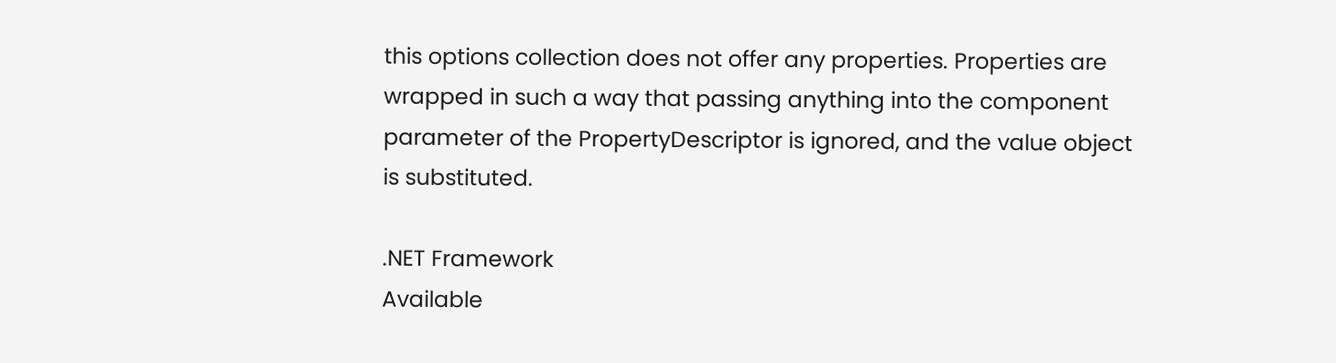this options collection does not offer any properties. Properties are wrapped in such a way that passing anything into the component parameter of the PropertyDescriptor is ignored, and the value object is substituted.

.NET Framework
Available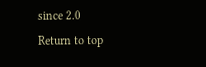since 2.0
Return to top